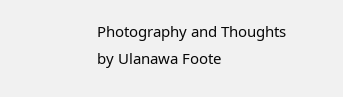Photography and Thoughts by Ulanawa Foote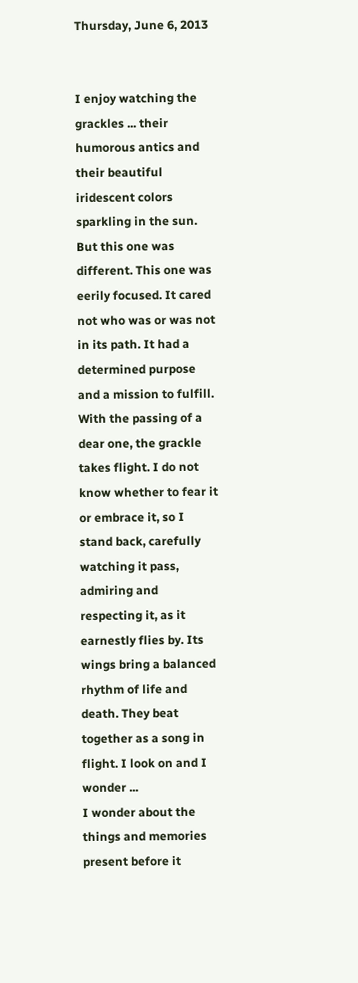Thursday, June 6, 2013


I enjoy watching the grackles ... their humorous antics and their beautiful iridescent colors sparkling in the sun. But this one was different. This one was eerily focused. It cared not who was or was not in its path. It had a determined purpose and a mission to fulfill. With the passing of a dear one, the grackle takes flight. I do not know whether to fear it or embrace it, so I stand back, carefully watching it pass, admiring and respecting it, as it earnestly flies by. Its wings bring a balanced rhythm of life and death. They beat together as a song in flight. I look on and I wonder ...
I wonder about the things and memories present before it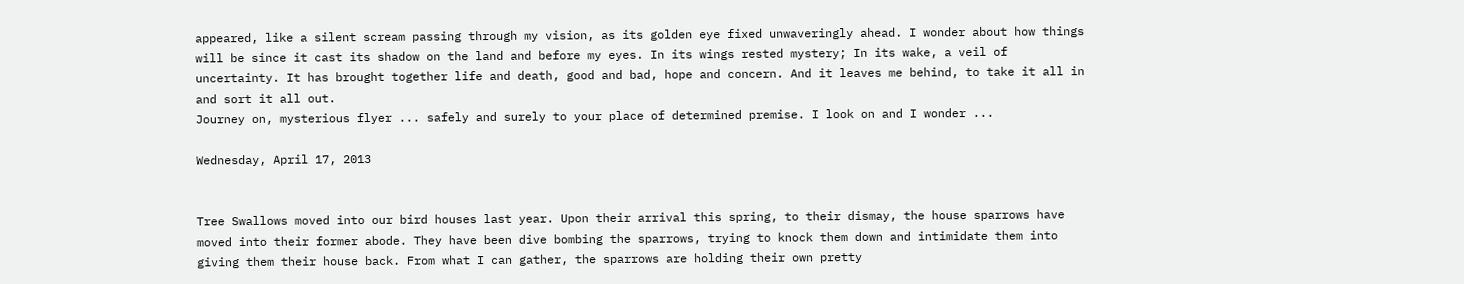appeared, like a silent scream passing through my vision, as its golden eye fixed unwaveringly ahead. I wonder about how things will be since it cast its shadow on the land and before my eyes. In its wings rested mystery; In its wake, a veil of uncertainty. It has brought together life and death, good and bad, hope and concern. And it leaves me behind, to take it all in and sort it all out.
Journey on, mysterious flyer ... safely and surely to your place of determined premise. I look on and I wonder ...

Wednesday, April 17, 2013


Tree Swallows moved into our bird houses last year. Upon their arrival this spring, to their dismay, the house sparrows have moved into their former abode. They have been dive bombing the sparrows, trying to knock them down and intimidate them into giving them their house back. From what I can gather, the sparrows are holding their own pretty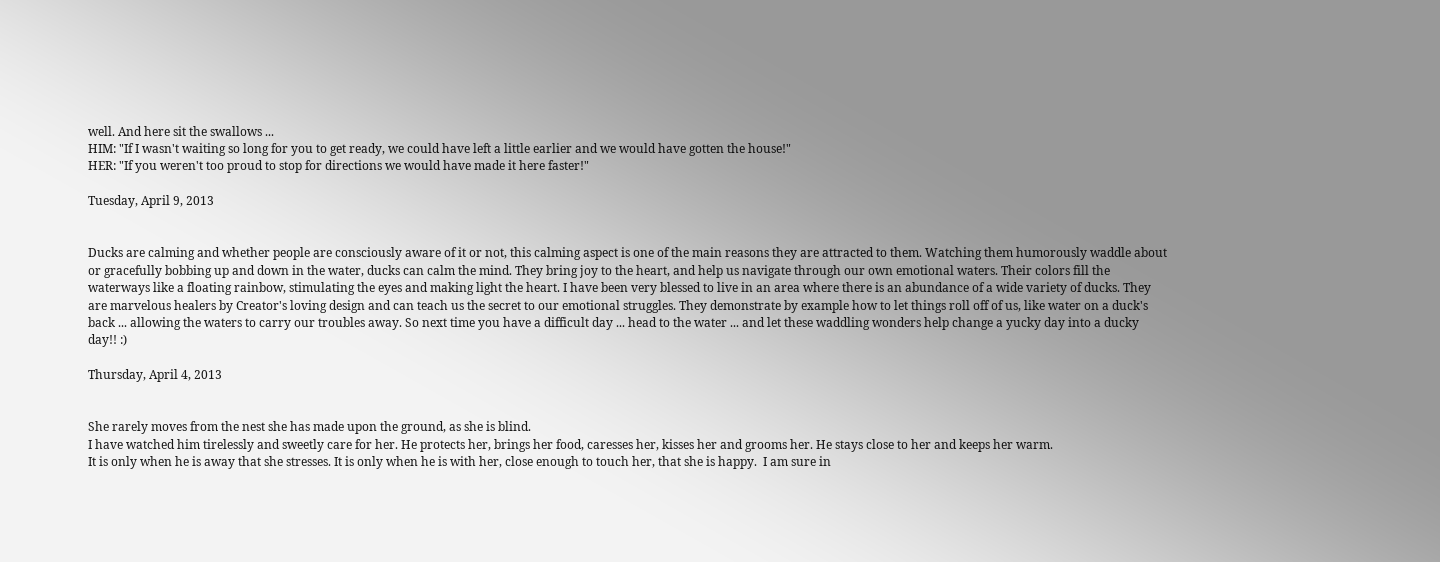well. And here sit the swallows ...
HIM: "If I wasn't waiting so long for you to get ready, we could have left a little earlier and we would have gotten the house!"
HER: "If you weren't too proud to stop for directions we would have made it here faster!"

Tuesday, April 9, 2013


Ducks are calming and whether people are consciously aware of it or not, this calming aspect is one of the main reasons they are attracted to them. Watching them humorously waddle about or gracefully bobbing up and down in the water, ducks can calm the mind. They bring joy to the heart, and help us navigate through our own emotional waters. Their colors fill the waterways like a floating rainbow, stimulating the eyes and making light the heart. I have been very blessed to live in an area where there is an abundance of a wide variety of ducks. They are marvelous healers by Creator's loving design and can teach us the secret to our emotional struggles. They demonstrate by example how to let things roll off of us, like water on a duck's back ... allowing the waters to carry our troubles away. So next time you have a difficult day ... head to the water ... and let these waddling wonders help change a yucky day into a ducky day!! :)

Thursday, April 4, 2013


She rarely moves from the nest she has made upon the ground, as she is blind.
I have watched him tirelessly and sweetly care for her. He protects her, brings her food, caresses her, kisses her and grooms her. He stays close to her and keeps her warm.
It is only when he is away that she stresses. It is only when he is with her, close enough to touch her, that she is happy.  I am sure in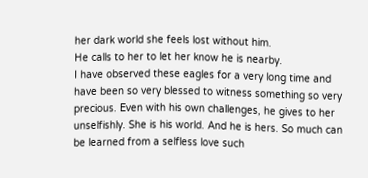her dark world she feels lost without him.
He calls to her to let her know he is nearby.
I have observed these eagles for a very long time and have been so very blessed to witness something so very precious. Even with his own challenges, he gives to her unselfishly. She is his world. And he is hers. So much can be learned from a selfless love such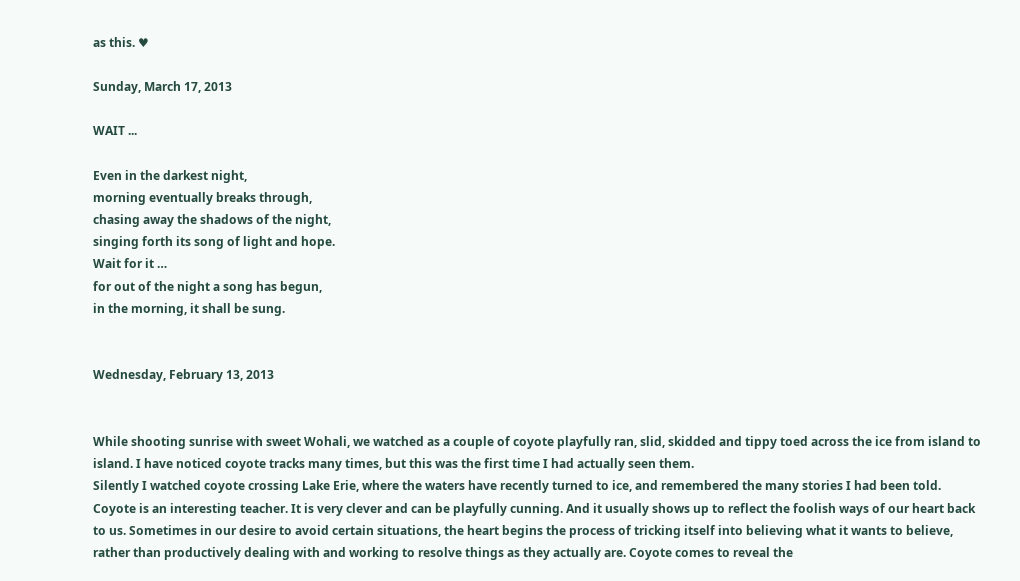as this. ♥

Sunday, March 17, 2013

WAIT ...

Even in the darkest night,
morning eventually breaks through,
chasing away the shadows of the night,
singing forth its song of light and hope.
Wait for it …
for out of the night a song has begun,
in the morning, it shall be sung.


Wednesday, February 13, 2013


While shooting sunrise with sweet Wohali, we watched as a couple of coyote playfully ran, slid, skidded and tippy toed across the ice from island to island. I have noticed coyote tracks many times, but this was the first time I had actually seen them.
Silently I watched coyote crossing Lake Erie, where the waters have recently turned to ice, and remembered the many stories I had been told. Coyote is an interesting teacher. It is very clever and can be playfully cunning. And it usually shows up to reflect the foolish ways of our heart back to us. Sometimes in our desire to avoid certain situations, the heart begins the process of tricking itself into believing what it wants to believe, rather than productively dealing with and working to resolve things as they actually are. Coyote comes to reveal the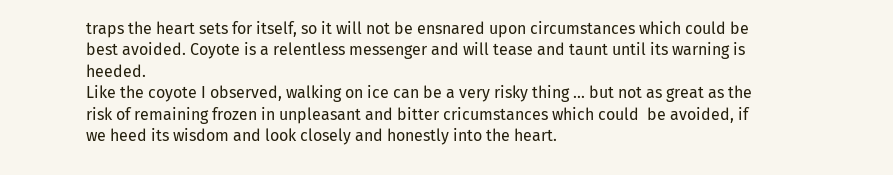traps the heart sets for itself, so it will not be ensnared upon circumstances which could be best avoided. Coyote is a relentless messenger and will tease and taunt until its warning is heeded.
Like the coyote I observed, walking on ice can be a very risky thing ... but not as great as the risk of remaining frozen in unpleasant and bitter cricumstances which could  be avoided, if we heed its wisdom and look closely and honestly into the heart.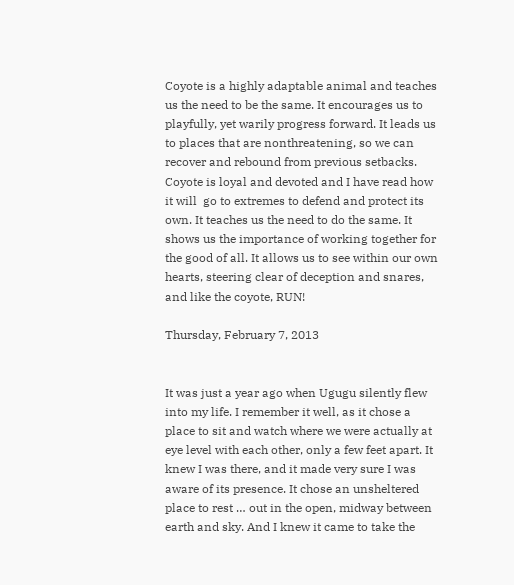Coyote is a highly adaptable animal and teaches us the need to be the same. It encourages us to playfully, yet warily progress forward. It leads us to places that are nonthreatening, so we can recover and rebound from previous setbacks.
Coyote is loyal and devoted and I have read how it will  go to extremes to defend and protect its own. It teaches us the need to do the same. It shows us the importance of working together for the good of all. It allows us to see within our own hearts, steering clear of deception and snares, and like the coyote, RUN!

Thursday, February 7, 2013


It was just a year ago when Ugugu silently flew into my life. I remember it well, as it chose a place to sit and watch where we were actually at eye level with each other, only a few feet apart. It knew I was there, and it made very sure I was aware of its presence. It chose an unsheltered place to rest … out in the open, midway between earth and sky. And I knew it came to take the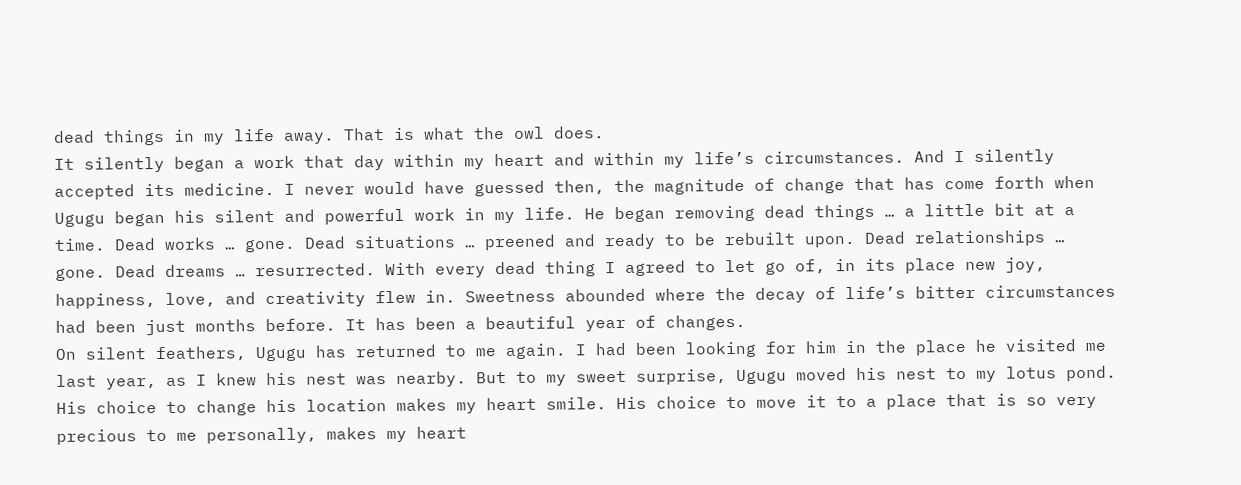dead things in my life away. That is what the owl does.
It silently began a work that day within my heart and within my life’s circumstances. And I silently accepted its medicine. I never would have guessed then, the magnitude of change that has come forth when Ugugu began his silent and powerful work in my life. He began removing dead things … a little bit at a time. Dead works … gone. Dead situations … preened and ready to be rebuilt upon. Dead relationships … gone. Dead dreams … resurrected. With every dead thing I agreed to let go of, in its place new joy, happiness, love, and creativity flew in. Sweetness abounded where the decay of life’s bitter circumstances had been just months before. It has been a beautiful year of changes.
On silent feathers, Ugugu has returned to me again. I had been looking for him in the place he visited me last year, as I knew his nest was nearby. But to my sweet surprise, Ugugu moved his nest to my lotus pond. His choice to change his location makes my heart smile. His choice to move it to a place that is so very precious to me personally, makes my heart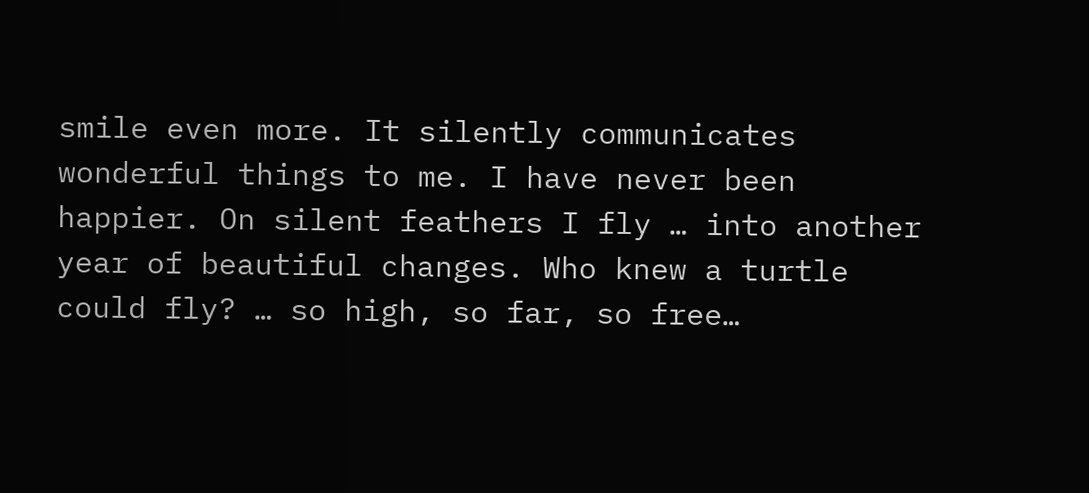smile even more. It silently communicates wonderful things to me. I have never been happier. On silent feathers I fly … into another year of beautiful changes. Who knew a turtle could fly? … so high, so far, so free…